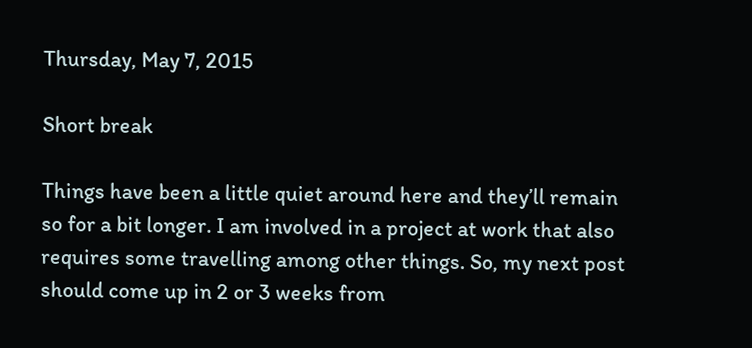Thursday, May 7, 2015

Short break

Things have been a little quiet around here and they’ll remain so for a bit longer. I am involved in a project at work that also requires some travelling among other things. So, my next post should come up in 2 or 3 weeks from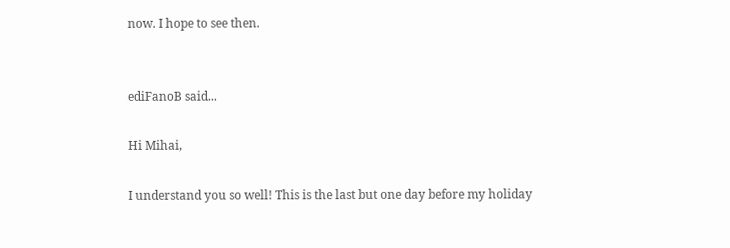now. I hope to see then.


ediFanoB said...

Hi Mihai,

I understand you so well! This is the last but one day before my holiday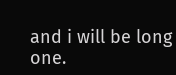and i will be long one.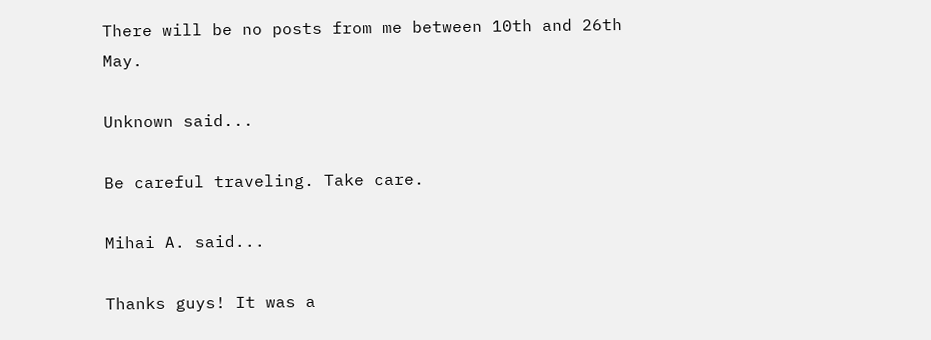There will be no posts from me between 10th and 26th May.

Unknown said...

Be careful traveling. Take care.

Mihai A. said...

Thanks guys! It was a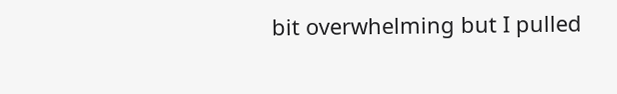bit overwhelming but I pulled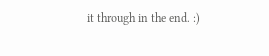it through in the end. :)